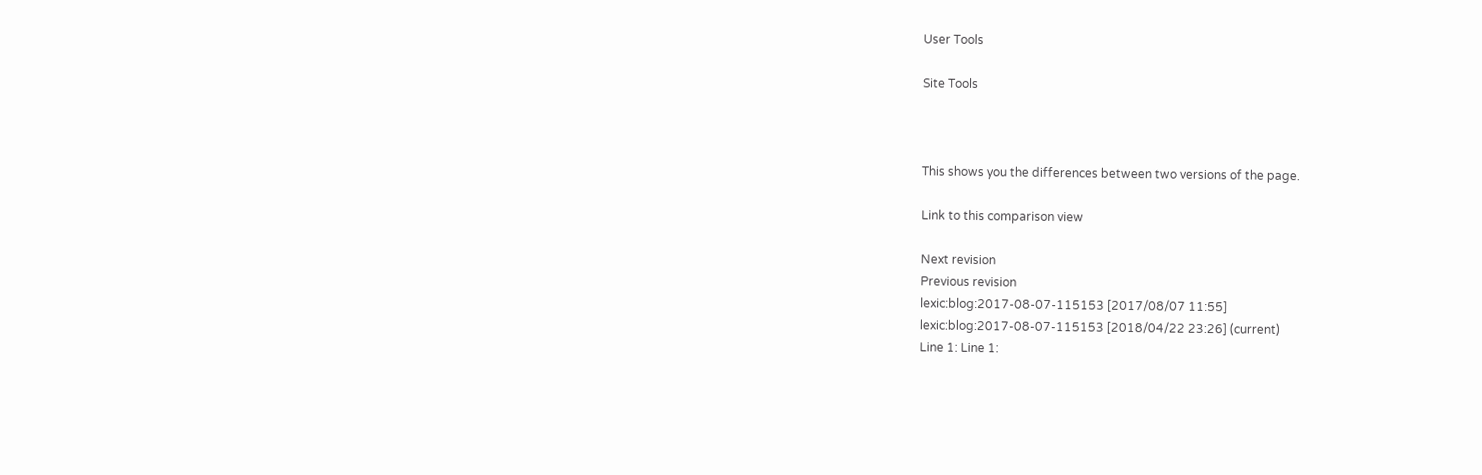User Tools

Site Tools



This shows you the differences between two versions of the page.

Link to this comparison view

Next revision
Previous revision
lexic:blog:2017-08-07-115153 [2017/08/07 11:55]
lexic:blog:2017-08-07-115153 [2018/04/22 23:26] (current)
Line 1: Line 1: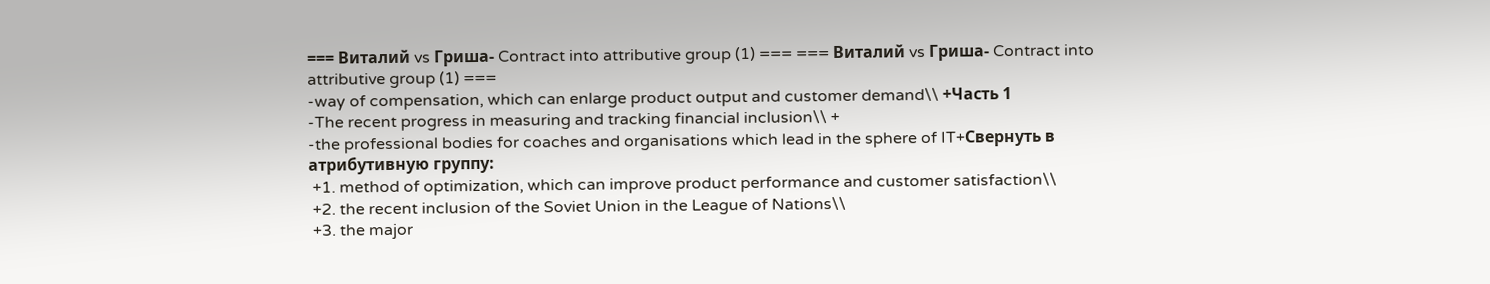=== Виталий vs Гриша- Contract into attributive group (1) === === Виталий vs Гриша- Contract into attributive group (1) ===
-way of compensation, which can enlarge product output and customer demand\\ +Часть 1
-The recent progress in measuring and tracking financial inclusion\\ +
-the professional bodies for coaches and organisations which lead in the sphere of IT+Свернуть в атрибутивную группу:
 +1. method of optimization, which can improve product performance and customer satisfaction\\
 +2. the recent inclusion of the Soviet Union in the League of Nations\\
 +3. the major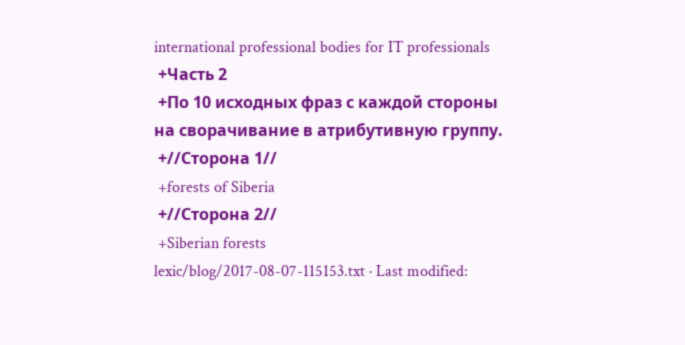international professional bodies for IT professionals
 +Часть 2
 +По 10 исходных фраз с каждой стороны на сворачивание в атрибутивную группу.
 +//Сторона 1//
 +forests of Siberia
 +//Сторона 2//
 +Siberian forests
lexic/blog/2017-08-07-115153.txt · Last modified: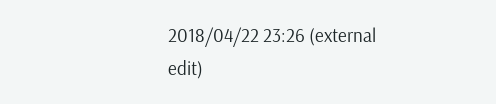2018/04/22 23:26 (external edit)